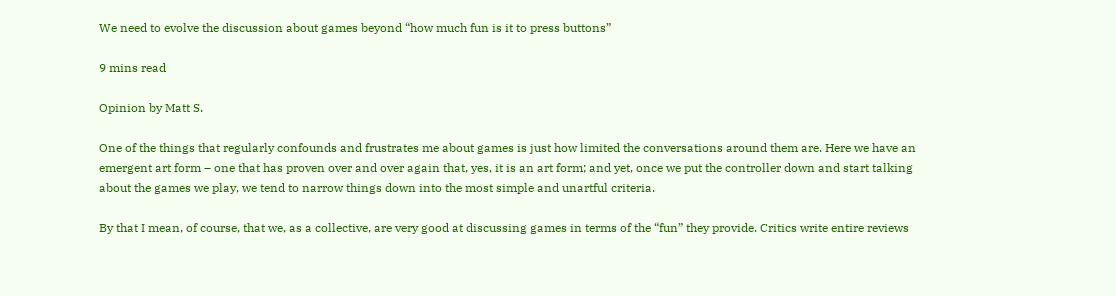We need to evolve the discussion about games beyond “how much fun is it to press buttons”

9 mins read

Opinion by Matt S.

One of the things that regularly confounds and frustrates me about games is just how limited the conversations around them are. Here we have an emergent art form – one that has proven over and over again that, yes, it is an art form; and yet, once we put the controller down and start talking about the games we play, we tend to narrow things down into the most simple and unartful criteria.

By that I mean, of course, that we, as a collective, are very good at discussing games in terms of the “fun” they provide. Critics write entire reviews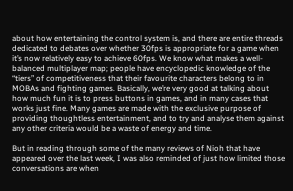about how entertaining the control system is, and there are entire threads dedicated to debates over whether 30fps is appropriate for a game when it’s now relatively easy to achieve 60fps. We know what makes a well-balanced multiplayer map; people have encyclopedic knowledge of the “tiers” of competitiveness that their favourite characters belong to in MOBAs and fighting games. Basically, we’re very good at talking about how much fun it is to press buttons in games, and in many cases that works just fine. Many games are made with the exclusive purpose of providing thoughtless entertainment, and to try and analyse them against any other criteria would be a waste of energy and time.

But in reading through some of the many reviews of Nioh that have appeared over the last week, I was also reminded of just how limited those conversations are when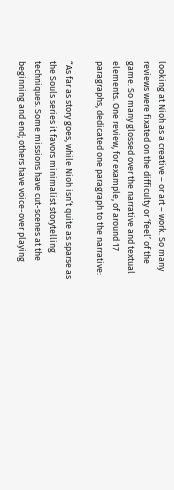looking at Nioh as a creative – or art – work. So many reviews were fixated on the difficulty or ‘feel’ of the game. So many glossed over the narrative and textual elements. One review, for example, of around 17 paragraphs, dedicated one paragraph to the narrative:

“As far as story goes, while Nioh isn’t quite as sparse as the Souls series it favors minimalist storytelling techniques. Some missions have cut-scenes at the beginning and end; others have voice-over playing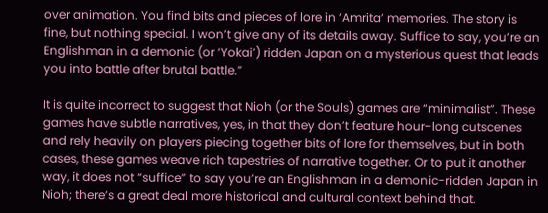over animation. You find bits and pieces of lore in ‘Amrita’ memories. The story is fine, but nothing special. I won’t give any of its details away. Suffice to say, you’re an Englishman in a demonic (or ‘Yokai’) ridden Japan on a mysterious quest that leads you into battle after brutal battle.”

It is quite incorrect to suggest that Nioh (or the Souls) games are “minimalist”. These games have subtle narratives, yes, in that they don’t feature hour-long cutscenes and rely heavily on players piecing together bits of lore for themselves, but in both cases, these games weave rich tapestries of narrative together. Or to put it another way, it does not “suffice” to say you’re an Englishman in a demonic-ridden Japan in Nioh; there’s a great deal more historical and cultural context behind that.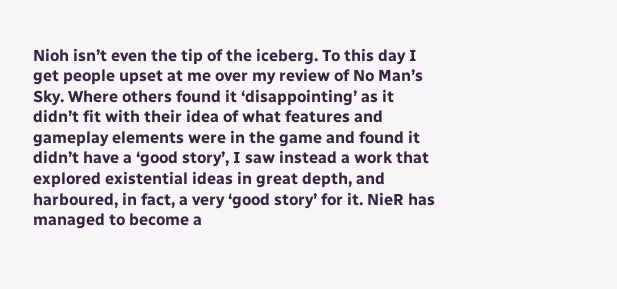Nioh isn’t even the tip of the iceberg. To this day I get people upset at me over my review of No Man’s Sky. Where others found it ‘disappointing’ as it didn’t fit with their idea of what features and gameplay elements were in the game and found it didn’t have a ‘good story’, I saw instead a work that explored existential ideas in great depth, and harboured, in fact, a very ‘good story’ for it. NieR has managed to become a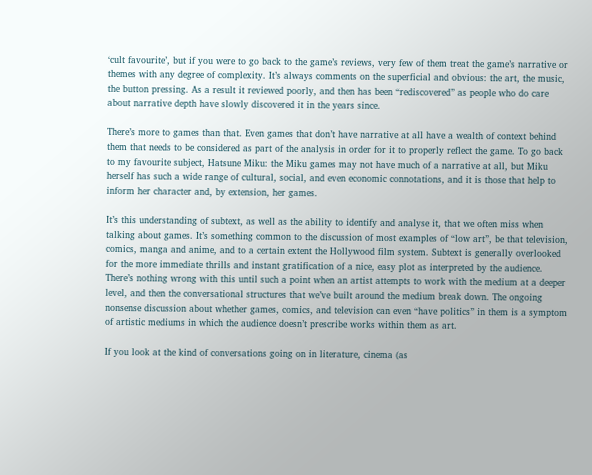‘cult favourite’, but if you were to go back to the game’s reviews, very few of them treat the game’s narrative or themes with any degree of complexity. It’s always comments on the superficial and obvious: the art, the music, the button pressing. As a result it reviewed poorly, and then has been “rediscovered” as people who do care about narrative depth have slowly discovered it in the years since.

There’s more to games than that. Even games that don’t have narrative at all have a wealth of context behind them that needs to be considered as part of the analysis in order for it to properly reflect the game. To go back to my favourite subject, Hatsune Miku: the Miku games may not have much of a narrative at all, but Miku herself has such a wide range of cultural, social, and even economic connotations, and it is those that help to inform her character and, by extension, her games.

It’s this understanding of subtext, as well as the ability to identify and analyse it, that we often miss when talking about games. It’s something common to the discussion of most examples of “low art”, be that television, comics, manga and anime, and to a certain extent the Hollywood film system. Subtext is generally overlooked for the more immediate thrills and instant gratification of a nice, easy plot as interpreted by the audience. There’s nothing wrong with this until such a point when an artist attempts to work with the medium at a deeper level, and then the conversational structures that we’ve built around the medium break down. The ongoing nonsense discussion about whether games, comics, and television can even “have politics” in them is a symptom of artistic mediums in which the audience doesn’t prescribe works within them as art.

If you look at the kind of conversations going on in literature, cinema (as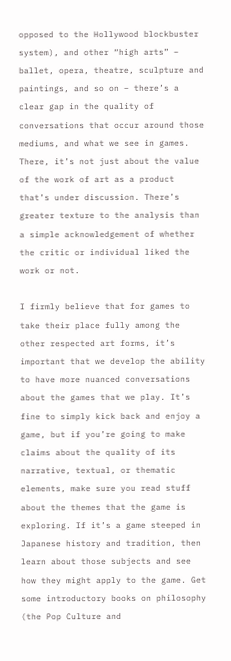opposed to the Hollywood blockbuster system), and other “high arts” – ballet, opera, theatre, sculpture and paintings, and so on – there’s a clear gap in the quality of conversations that occur around those mediums, and what we see in games. There, it’s not just about the value of the work of art as a product that’s under discussion. There’s greater texture to the analysis than a simple acknowledgement of whether the critic or individual liked the work or not.

I firmly believe that for games to take their place fully among the other respected art forms, it’s important that we develop the ability to have more nuanced conversations about the games that we play. It’s fine to simply kick back and enjoy a game, but if you’re going to make claims about the quality of its narrative, textual, or thematic elements, make sure you read stuff about the themes that the game is exploring. If it’s a game steeped in Japanese history and tradition, then learn about those subjects and see how they might apply to the game. Get some introductory books on philosophy (the Pop Culture and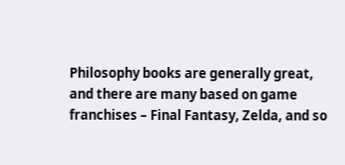Philosophy books are generally great, and there are many based on game franchises – Final Fantasy, Zelda, and so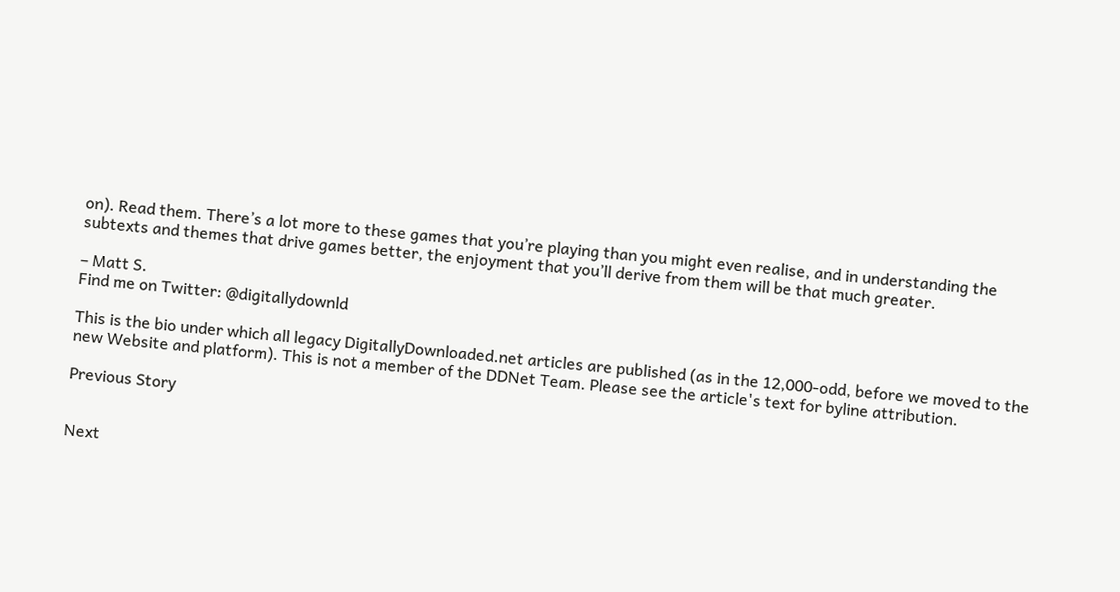on). Read them. There’s a lot more to these games that you’re playing than you might even realise, and in understanding the subtexts and themes that drive games better, the enjoyment that you’ll derive from them will be that much greater.

– Matt S.
Find me on Twitter: @digitallydownld

This is the bio under which all legacy DigitallyDownloaded.net articles are published (as in the 12,000-odd, before we moved to the new Website and platform). This is not a member of the DDNet Team. Please see the article's text for byline attribution.

Previous Story


Next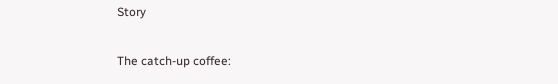Story

The catch-up coffee: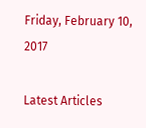Friday, February 10, 2017

Latest Articles